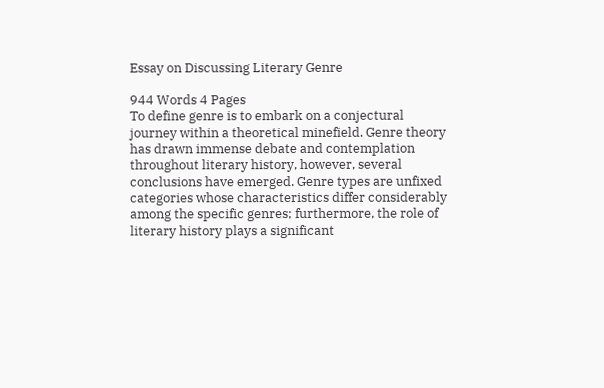Essay on Discussing Literary Genre

944 Words 4 Pages
To define genre is to embark on a conjectural journey within a theoretical minefield. Genre theory has drawn immense debate and contemplation throughout literary history, however, several conclusions have emerged. Genre types are unfixed categories whose characteristics differ considerably among the specific genres; furthermore, the role of literary history plays a significant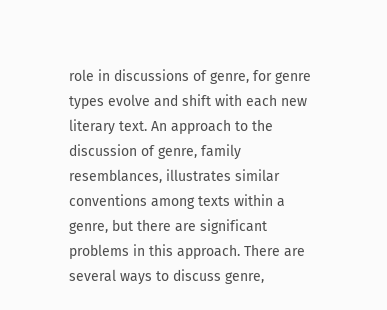role in discussions of genre, for genre types evolve and shift with each new literary text. An approach to the discussion of genre, family resemblances, illustrates similar conventions among texts within a genre, but there are significant problems in this approach. There are several ways to discuss genre,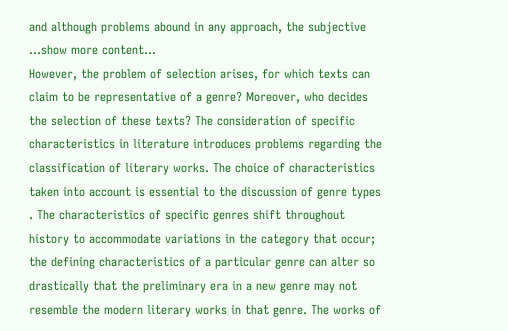and although problems abound in any approach, the subjective …show more content…
However, the problem of selection arises, for which texts can claim to be representative of a genre? Moreover, who decides the selection of these texts? The consideration of specific characteristics in literature introduces problems regarding the classification of literary works. The choice of characteristics taken into account is essential to the discussion of genre types . The characteristics of specific genres shift throughout history to accommodate variations in the category that occur; the defining characteristics of a particular genre can alter so drastically that the preliminary era in a new genre may not resemble the modern literary works in that genre. The works of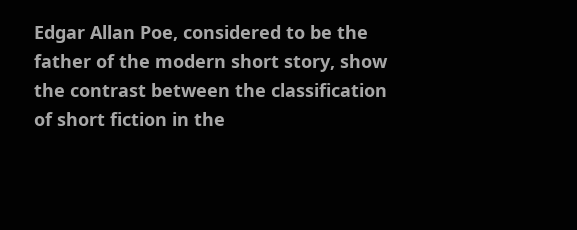Edgar Allan Poe, considered to be the father of the modern short story, show the contrast between the classification of short fiction in the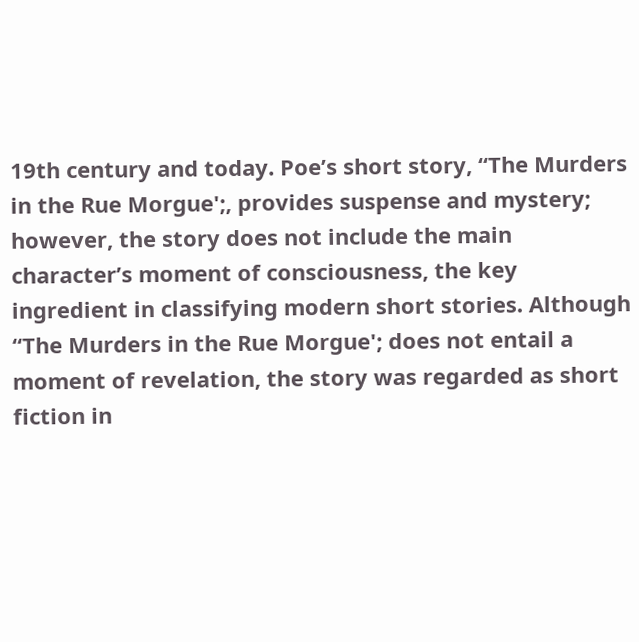19th century and today. Poe’s short story, “The Murders in the Rue Morgue';, provides suspense and mystery; however, the story does not include the main character’s moment of consciousness, the key ingredient in classifying modern short stories. Although “The Murders in the Rue Morgue'; does not entail a moment of revelation, the story was regarded as short fiction in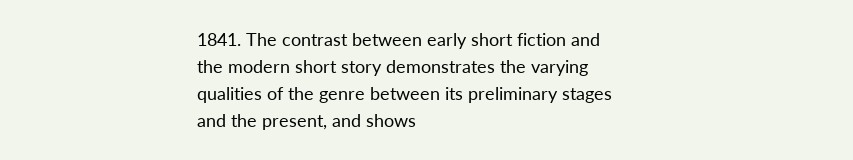1841. The contrast between early short fiction and the modern short story demonstrates the varying qualities of the genre between its preliminary stages and the present, and shows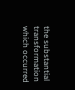the substantial transformation which occurred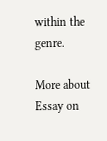within the genre.

More about Essay on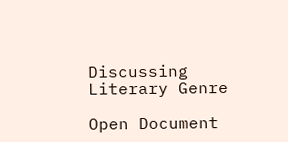Discussing Literary Genre

Open Document